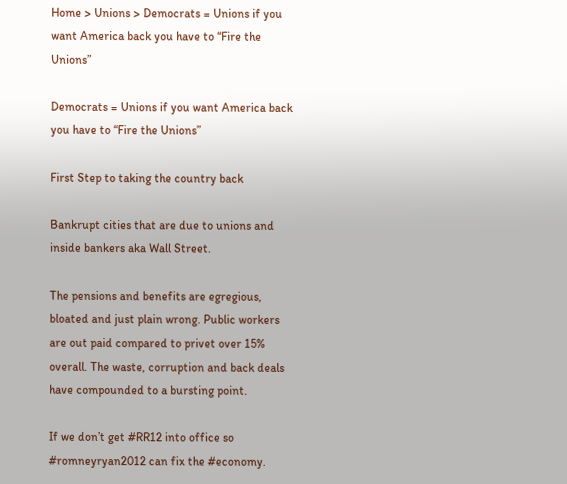Home > Unions > Democrats = Unions if you want America back you have to “Fire the Unions”

Democrats = Unions if you want America back you have to “Fire the Unions”

First Step to taking the country back

Bankrupt cities that are due to unions and inside bankers aka Wall Street.

The pensions and benefits are egregious, bloated and just plain wrong. Public workers are out paid compared to privet over 15% overall. The waste, corruption and back deals have compounded to a bursting point.

If we don’t get #RR12 into office so #romneyryan2012 can fix the #economy.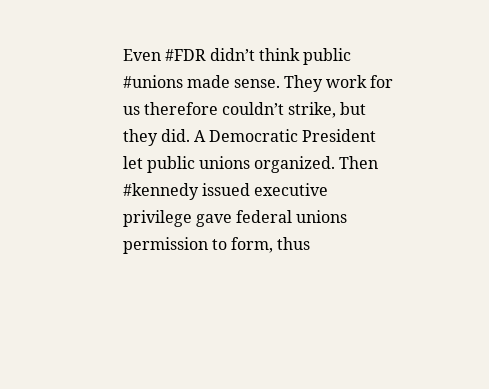Even #FDR didn’t think public #unions made sense. They work for us therefore couldn’t strike, but they did. A Democratic President let public unions organized. Then #kennedy issued executive privilege gave federal unions permission to form, thus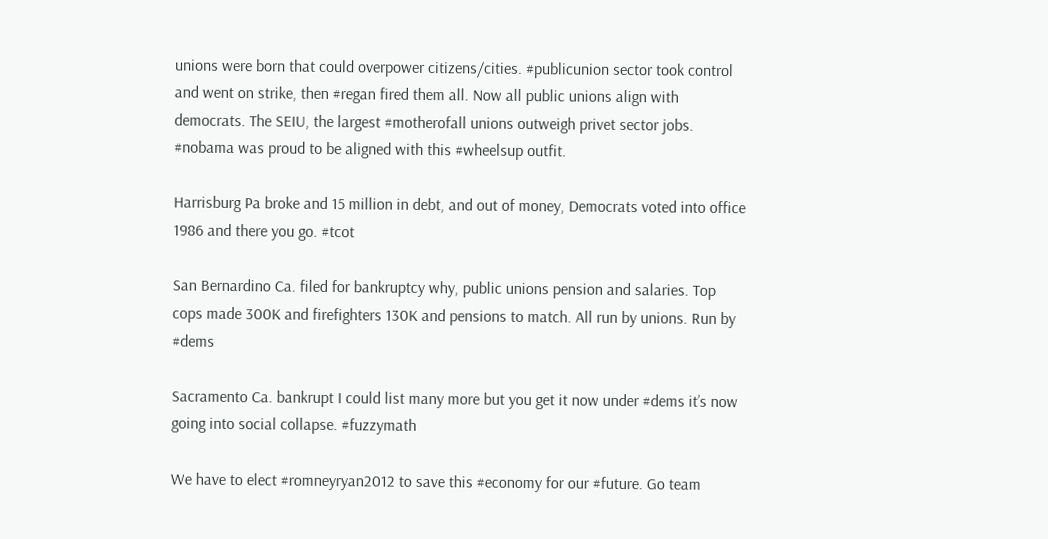unions were born that could overpower citizens/cities. #publicunion sector took control and went on strike, then #regan fired them all. Now all public unions align with democrats. The SEIU, the largest #motherofall unions outweigh privet sector jobs. #nobama was proud to be aligned with this #wheelsup outfit.

Harrisburg Pa broke and 15 million in debt, and out of money, Democrats voted into office 1986 and there you go. #tcot

San Bernardino Ca. filed for bankruptcy why, public unions pension and salaries. Top cops made 300K and firefighters 130K and pensions to match. All run by unions. Run by #dems

Sacramento Ca. bankrupt I could list many more but you get it now under #dems it’s now going into social collapse. #fuzzymath

We have to elect #romneyryan2012 to save this #economy for our #future. Go team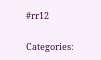#rr12

Categories: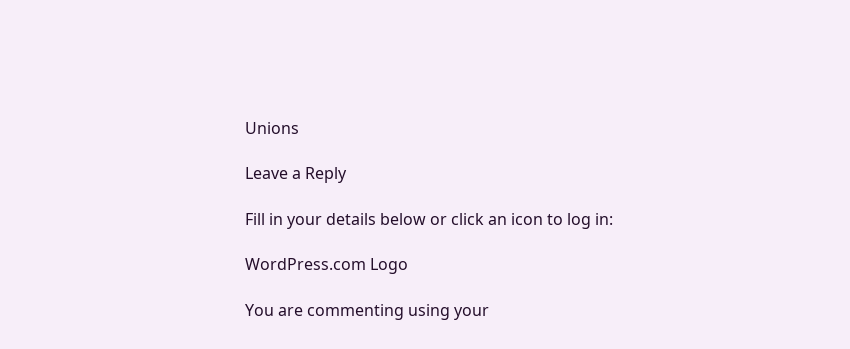Unions

Leave a Reply

Fill in your details below or click an icon to log in:

WordPress.com Logo

You are commenting using your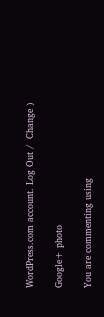WordPress.com account. Log Out /  Change )

Google+ photo

You are commenting using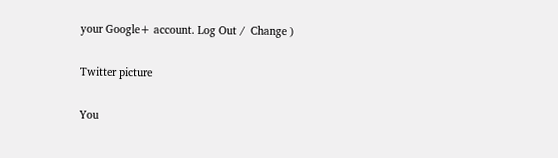your Google+ account. Log Out /  Change )

Twitter picture

You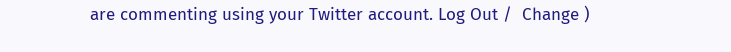are commenting using your Twitter account. Log Out /  Change )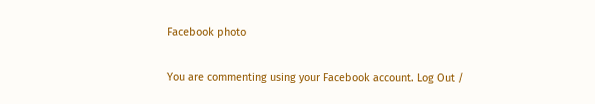Facebook photo

You are commenting using your Facebook account. Log Out /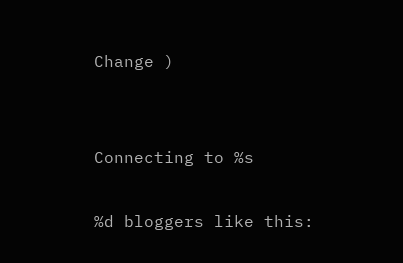Change )


Connecting to %s

%d bloggers like this: